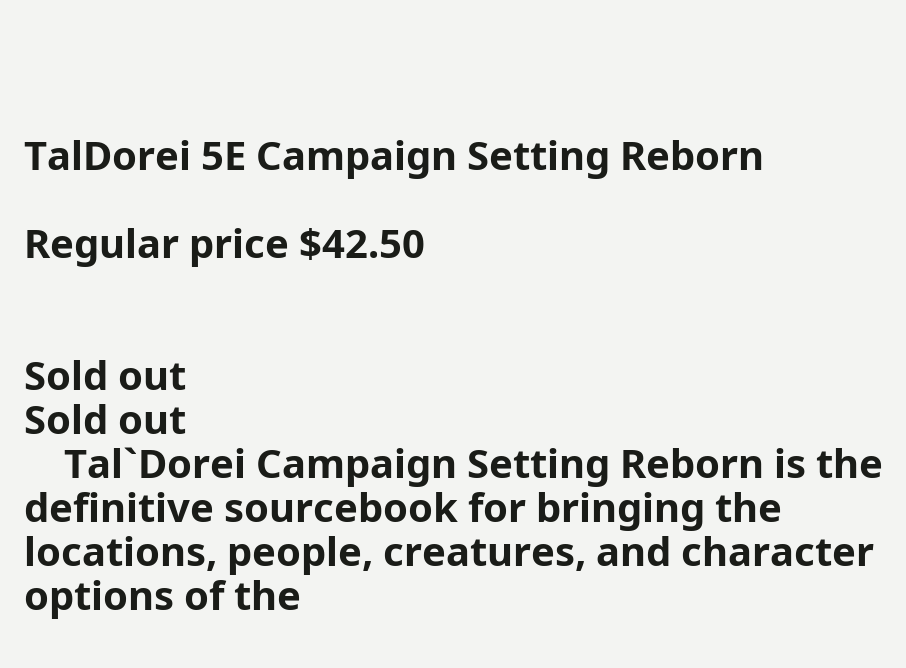TalDorei 5E Campaign Setting Reborn

Regular price $42.50


Sold out
Sold out
    Tal`Dorei Campaign Setting Reborn is the definitive sourcebook for bringing the locations, people, creatures, and character options of the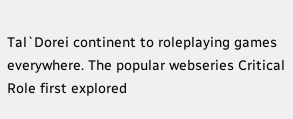Tal`Dorei continent to roleplaying games everywhere. The popular webseries Critical Role first explored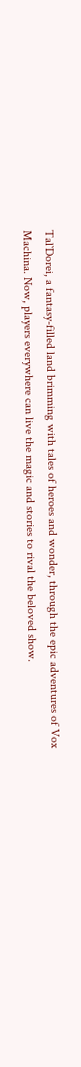Tal`Dorei, a fantasy-filled land brimming with tales of heroes and wonder, through the epic adventures of Vox Machina. Now, players everywhere can live the magic and stories to rival the beloved show.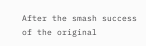After the smash success of the original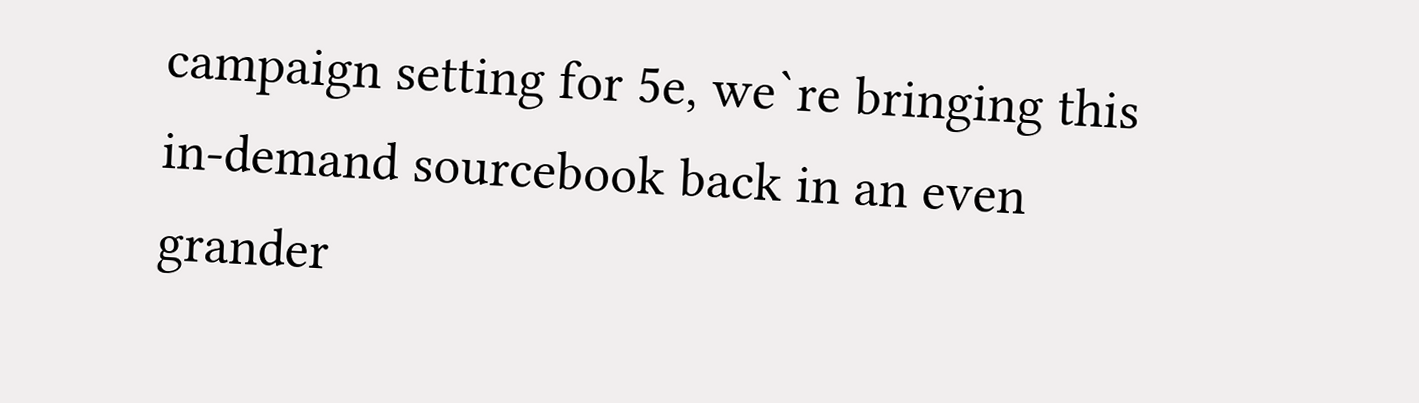campaign setting for 5e, we`re bringing this in-demand sourcebook back in an even grander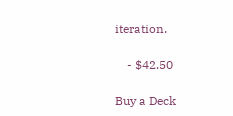iteration.

    - $42.50

Buy a Deck